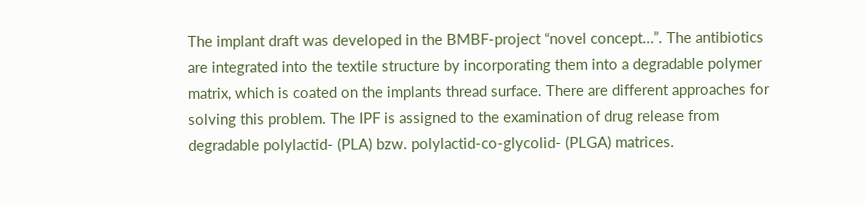The implant draft was developed in the BMBF-project “novel concept…”. The antibiotics are integrated into the textile structure by incorporating them into a degradable polymer matrix, which is coated on the implants thread surface. There are different approaches for solving this problem. The IPF is assigned to the examination of drug release from degradable polylactid- (PLA) bzw. polylactid-co-glycolid- (PLGA) matrices.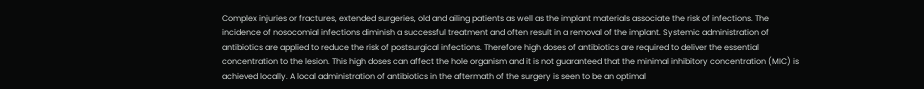Complex injuries or fractures, extended surgeries, old and ailing patients as well as the implant materials associate the risk of infections. The incidence of nosocomial infections diminish a successful treatment and often result in a removal of the implant. Systemic administration of antibiotics are applied to reduce the risk of postsurgical infections. Therefore high doses of antibiotics are required to deliver the essential concentration to the lesion. This high doses can affect the hole organism and it is not guaranteed that the minimal inhibitory concentration (MIC) is achieved locally. A local administration of antibiotics in the aftermath of the surgery is seen to be an optimal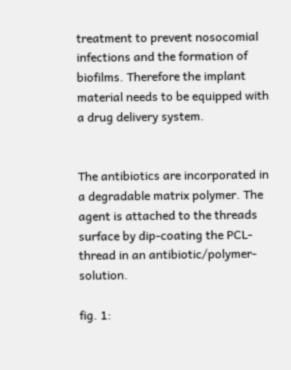treatment to prevent nosocomial infections and the formation of biofilms. Therefore the implant material needs to be equipped with a drug delivery system.


The antibiotics are incorporated in a degradable matrix polymer. The agent is attached to the threads surface by dip-coating the PCL-thread in an antibiotic/polymer-solution.

fig. 1: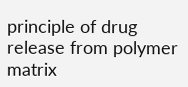principle of drug release from polymer matrix